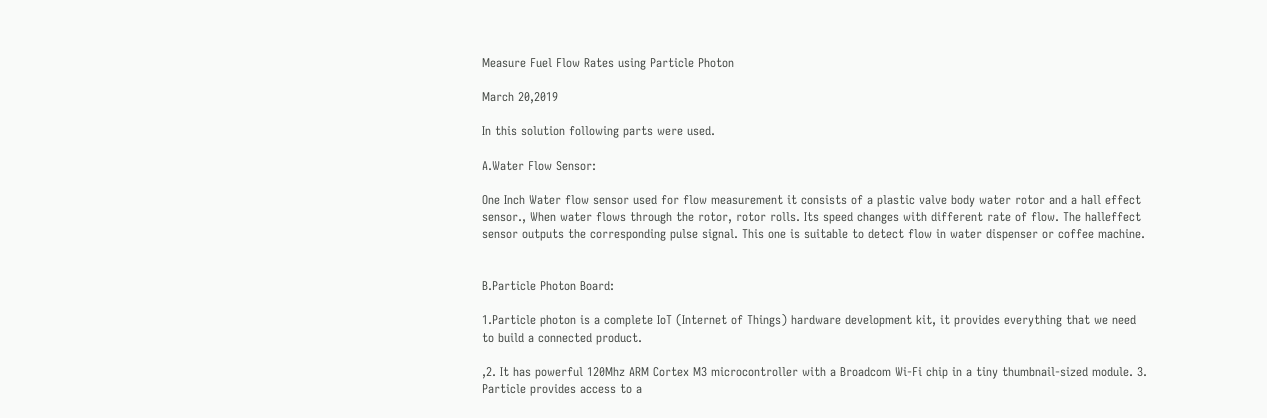Measure Fuel Flow Rates using Particle Photon

March 20,2019

In this solution following parts were used.

A.Water Flow Sensor:

One Inch Water flow sensor used for flow measurement it consists of a plastic valve body water rotor and a hall effect sensor., When water flows through the rotor, rotor rolls. Its speed changes with different rate of flow. The halleffect sensor outputs the corresponding pulse signal. This one is suitable to detect flow in water dispenser or coffee machine.


B.Particle Photon Board:

1.Particle photon is a complete IoT (Internet of Things) hardware development kit, it provides everything that we need to build a connected product.

,2. It has powerful 120Mhz ARM Cortex M3 microcontroller with a Broadcom Wi-Fi chip in a tiny thumbnail-sized module. 3. Particle provides access to a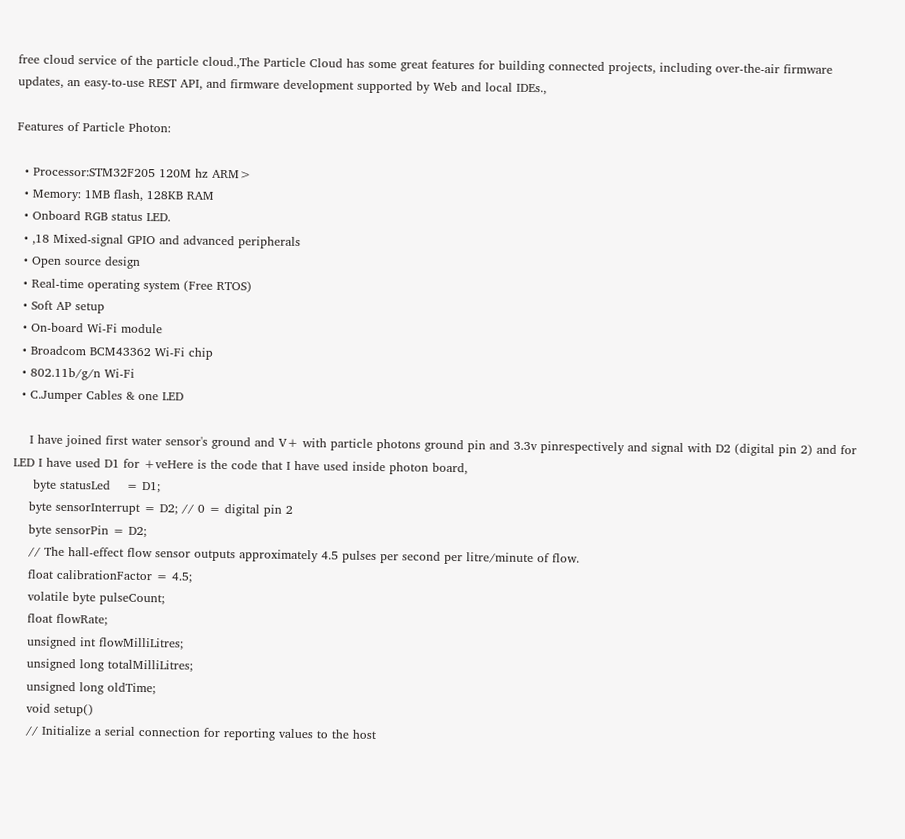free cloud service of the particle cloud.,The Particle Cloud has some great features for building connected projects, including over-the-air firmware updates, an easy-to-use REST API, and firmware development supported by Web and local IDEs.,

Features of Particle Photon:

  • Processor:STM32F205 120M hz ARM>
  • Memory: 1MB flash, 128KB RAM
  • Onboard RGB status LED.
  • ,18 Mixed-signal GPIO and advanced peripherals
  • Open source design
  • Real-time operating system (Free RTOS)
  • Soft AP setup
  • On-board Wi-Fi module
  • Broadcom BCM43362 Wi-Fi chip
  • 802.11b/g/n Wi-Fi
  • C.Jumper Cables & one LED

    I have joined first water sensor's ground and V+ with particle photons ground pin and 3.3v pinrespectively and signal with D2 (digital pin 2) and for LED I have used D1 for +veHere is the code that I have used inside photon board,
     byte statusLed    = D1;
    byte sensorInterrupt = D2; // 0 = digital pin 2
    byte sensorPin = D2;
    // The hall-effect flow sensor outputs approximately 4.5 pulses per second per litre/minute of flow.
    float calibrationFactor = 4.5;
    volatile byte pulseCount;
    float flowRate;
    unsigned int flowMilliLitres;
    unsigned long totalMilliLitres;
    unsigned long oldTime;
    void setup()
    // Initialize a serial connection for reporting values to the host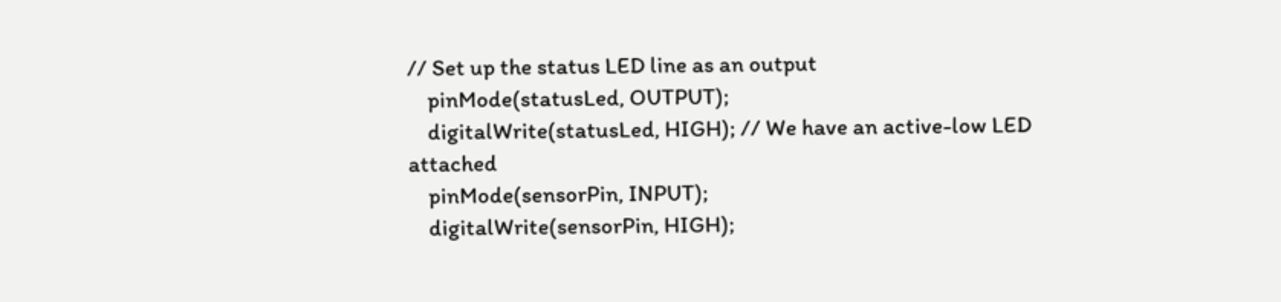// Set up the status LED line as an output
    pinMode(statusLed, OUTPUT);
    digitalWrite(statusLed, HIGH); // We have an active-low LED attached
    pinMode(sensorPin, INPUT);
    digitalWrite(sensorPin, HIGH);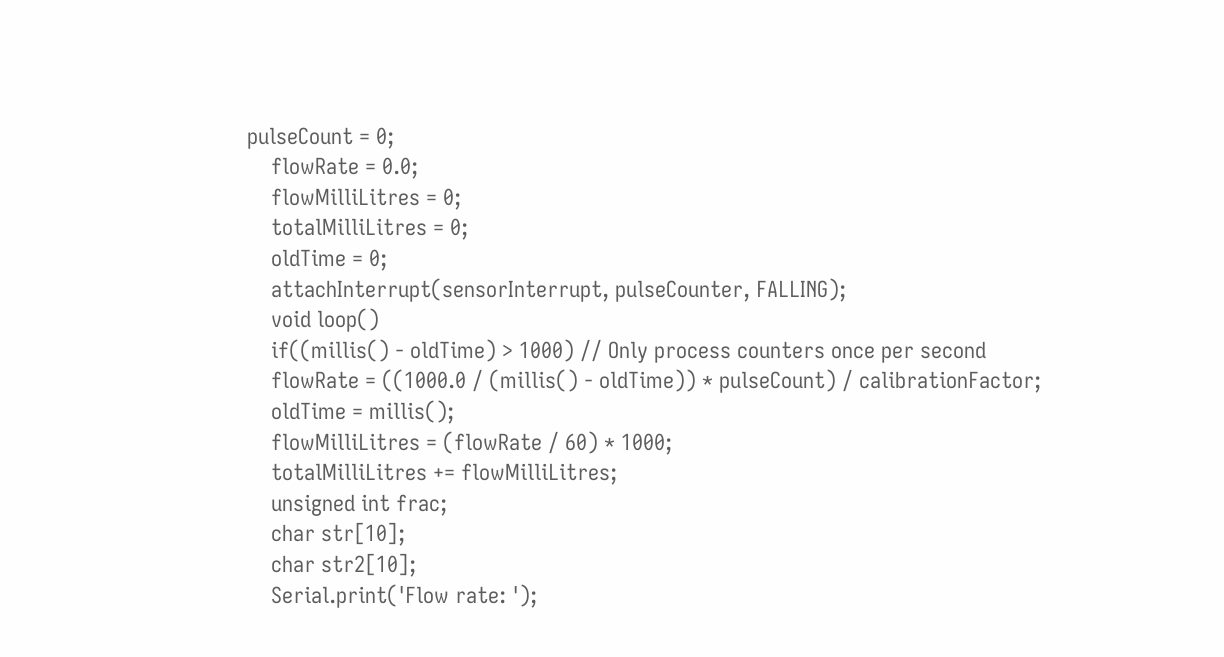pulseCount = 0;
    flowRate = 0.0;
    flowMilliLitres = 0;
    totalMilliLitres = 0;
    oldTime = 0;
    attachInterrupt(sensorInterrupt, pulseCounter, FALLING);
    void loop()
    if((millis() - oldTime) > 1000) // Only process counters once per second
    flowRate = ((1000.0 / (millis() - oldTime)) * pulseCount) / calibrationFactor;
    oldTime = millis();
    flowMilliLitres = (flowRate / 60) * 1000;
    totalMilliLitres += flowMilliLitres;
    unsigned int frac;
    char str[10];
    char str2[10];
    Serial.print('Flow rate: ');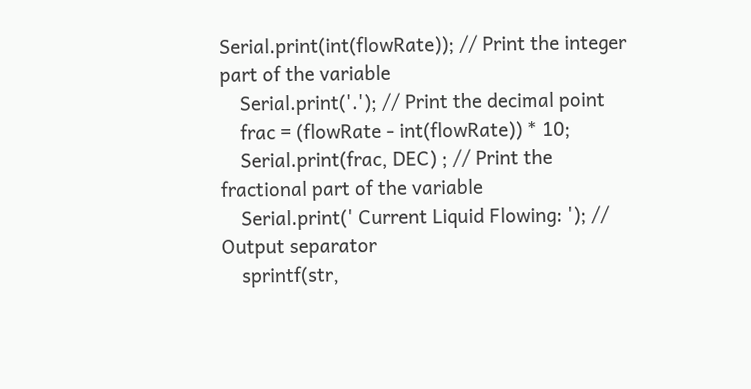Serial.print(int(flowRate)); // Print the integer part of the variable
    Serial.print('.'); // Print the decimal point
    frac = (flowRate - int(flowRate)) * 10;
    Serial.print(frac, DEC) ; // Print the fractional part of the variable
    Serial.print(' Current Liquid Flowing: '); // Output separator
    sprintf(str,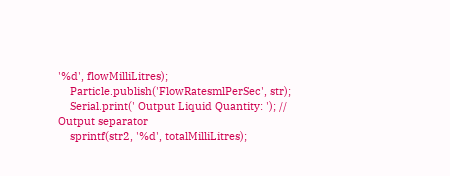'%d', flowMilliLitres);
    Particle.publish('FlowRatesmlPerSec', str);
    Serial.print(' Output Liquid Quantity: '); // Output separator
    sprintf(str2, '%d', totalMilliLitres);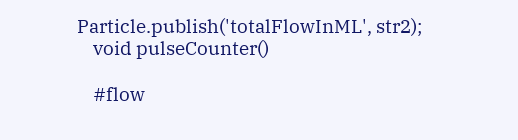Particle.publish('totalFlowInML', str2);
    void pulseCounter()

    #flow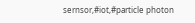sernsor,#iot,#particle photon